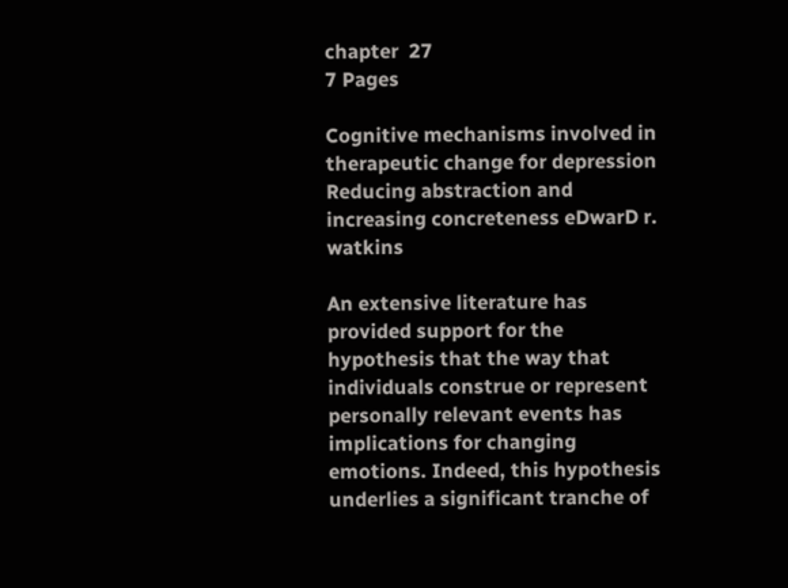chapter  27
7 Pages

Cognitive mechanisms involved in therapeutic change for depression Reducing abstraction and increasing concreteness eDwarD r. watkins

An extensive literature has provided support for the hypothesis that the way that individuals construe or represent personally relevant events has implications for changing emotions. Indeed, this hypothesis underlies a significant tranche of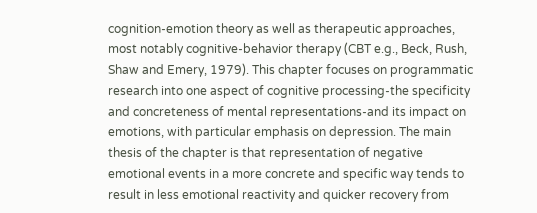cognition-emotion theory as well as therapeutic approaches, most notably cognitive-behavior therapy (CBT e.g., Beck, Rush, Shaw and Emery, 1979). This chapter focuses on programmatic research into one aspect of cognitive processing-the specificity and concreteness of mental representations-and its impact on emotions, with particular emphasis on depression. The main thesis of the chapter is that representation of negative emotional events in a more concrete and specific way tends to result in less emotional reactivity and quicker recovery from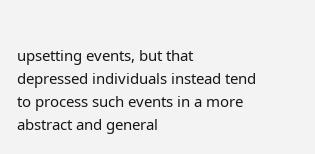upsetting events, but that depressed individuals instead tend to process such events in a more abstract and general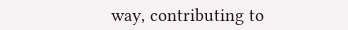way, contributing to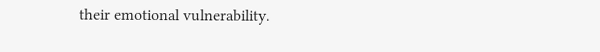their emotional vulnerability.